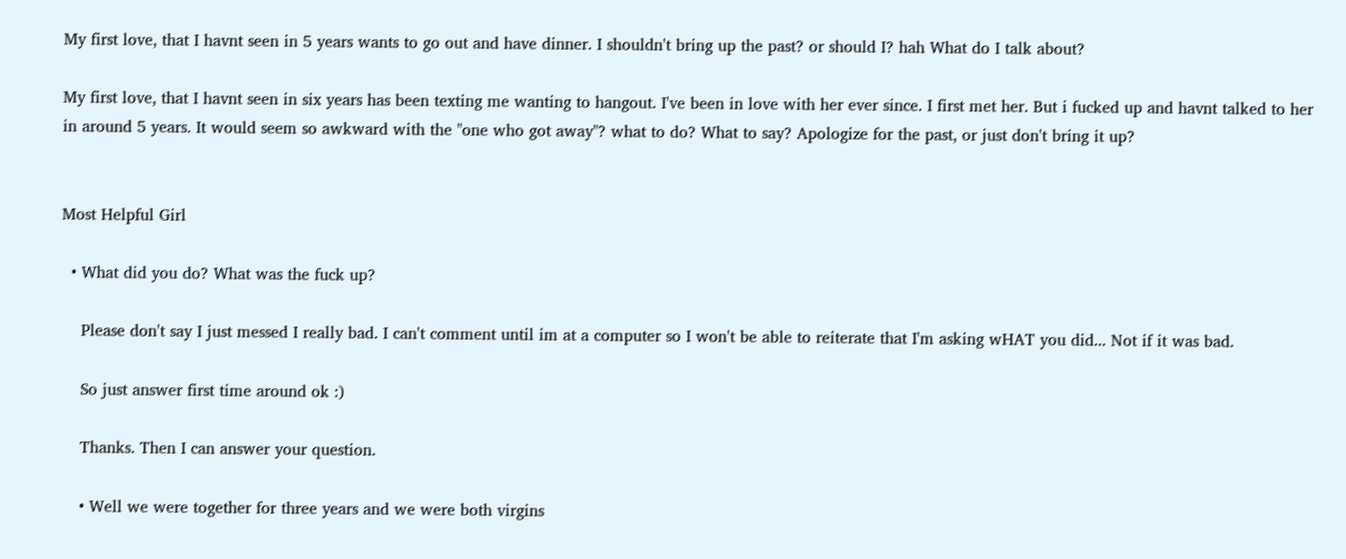My first love, that I havnt seen in 5 years wants to go out and have dinner. I shouldn't bring up the past? or should I? hah What do I talk about?

My first love, that I havnt seen in six years has been texting me wanting to hangout. I've been in love with her ever since. I first met her. But i fucked up and havnt talked to her in around 5 years. It would seem so awkward with the "one who got away"? what to do? What to say? Apologize for the past, or just don't bring it up?


Most Helpful Girl

  • What did you do? What was the fuck up?

    Please don't say I just messed I really bad. I can't comment until im at a computer so I won't be able to reiterate that I'm asking wHAT you did... Not if it was bad.

    So just answer first time around ok :)

    Thanks. Then I can answer your question.

    • Well we were together for three years and we were both virgins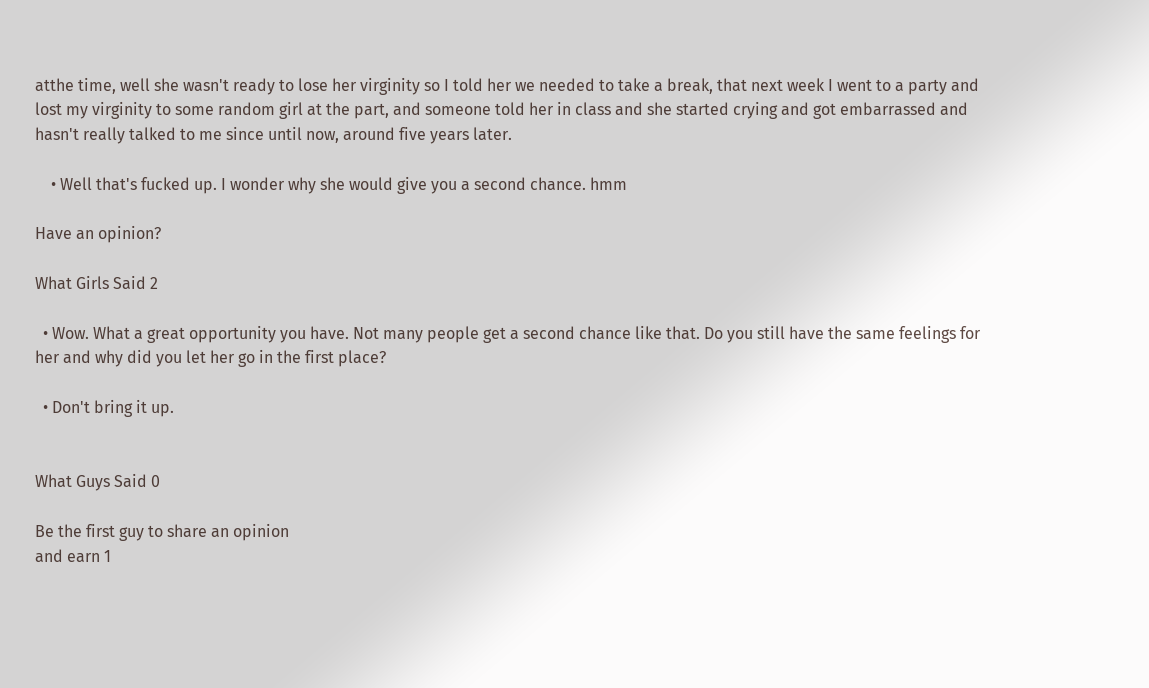atthe time, well she wasn't ready to lose her virginity so I told her we needed to take a break, that next week I went to a party and lost my virginity to some random girl at the part, and someone told her in class and she started crying and got embarrassed and hasn't really talked to me since until now, around five years later.

    • Well that's fucked up. I wonder why she would give you a second chance. hmm

Have an opinion?

What Girls Said 2

  • Wow. What a great opportunity you have. Not many people get a second chance like that. Do you still have the same feelings for her and why did you let her go in the first place?

  • Don't bring it up.


What Guys Said 0

Be the first guy to share an opinion
and earn 1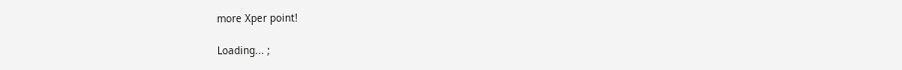more Xper point!

Loading... ;